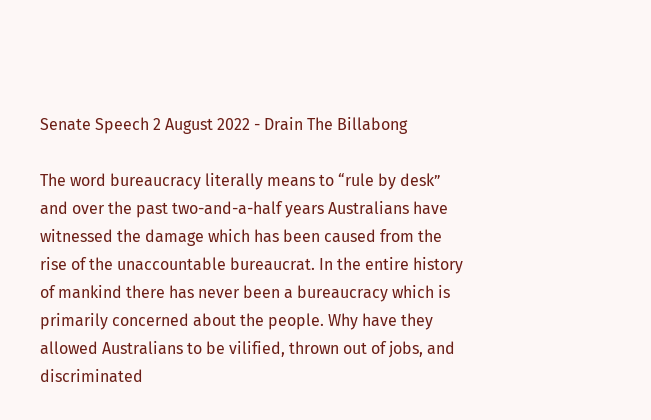Senate Speech 2 August 2022 - Drain The Billabong

The word bureaucracy literally means to “rule by desk” and over the past two-and-a-half years Australians have witnessed the damage which has been caused from the rise of the unaccountable bureaucrat. In the entire history of mankind there has never been a bureaucracy which is primarily concerned about the people. Why have they allowed Australians to be vilified, thrown out of jobs, and discriminated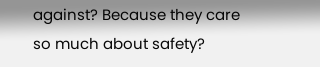against? Because they care so much about safety?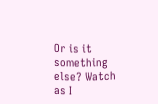Or is it something else? Watch as I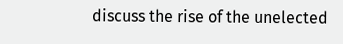discuss the rise of the unelected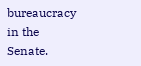bureaucracy in the Senate.